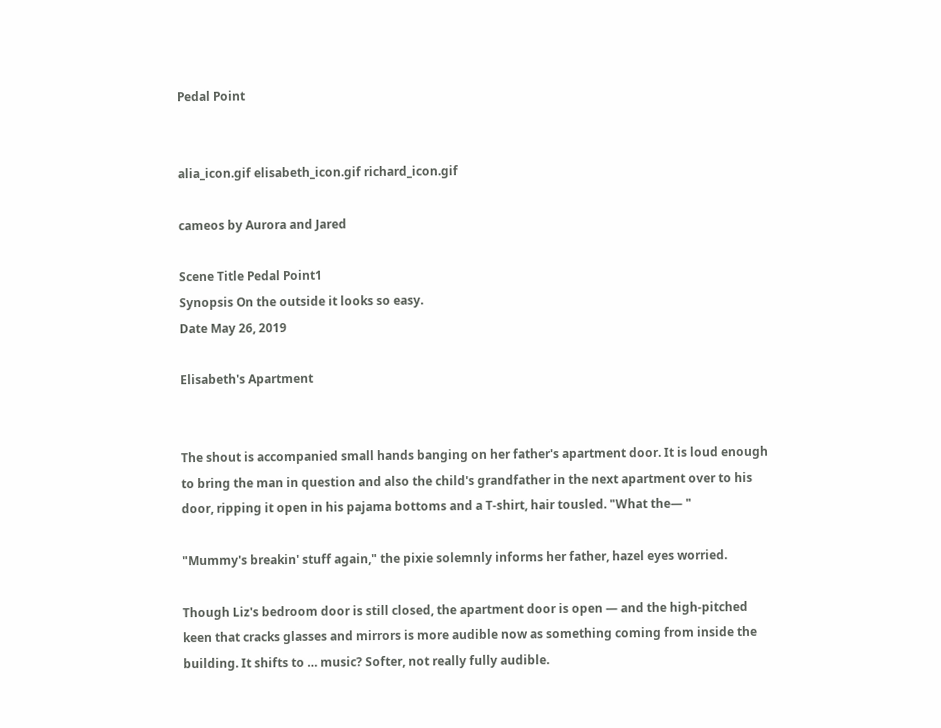Pedal Point


alia_icon.gif elisabeth_icon.gif richard_icon.gif

cameos by Aurora and Jared

Scene Title Pedal Point1
Synopsis On the outside it looks so easy.
Date May 26, 2019

Elisabeth's Apartment


The shout is accompanied small hands banging on her father's apartment door. It is loud enough to bring the man in question and also the child's grandfather in the next apartment over to his door, ripping it open in his pajama bottoms and a T-shirt, hair tousled. "What the— "

"Mummy's breakin' stuff again," the pixie solemnly informs her father, hazel eyes worried.

Though Liz's bedroom door is still closed, the apartment door is open — and the high-pitched keen that cracks glasses and mirrors is more audible now as something coming from inside the building. It shifts to … music? Softer, not really fully audible.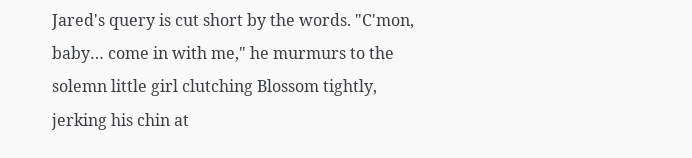Jared's query is cut short by the words. "C'mon, baby… come in with me," he murmurs to the solemn little girl clutching Blossom tightly, jerking his chin at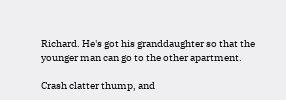Richard. He's got his granddaughter so that the younger man can go to the other apartment.

Crash clatter thump, and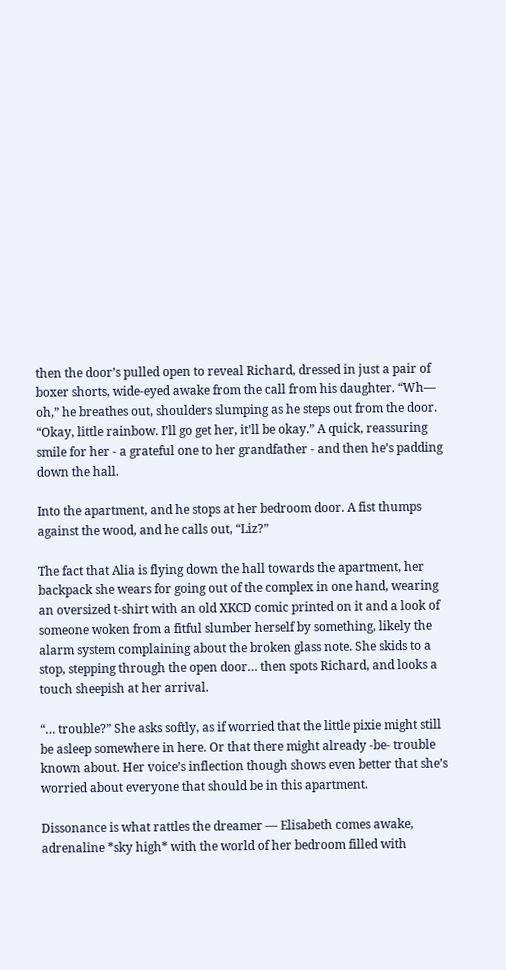then the door’s pulled open to reveal Richard, dressed in just a pair of boxer shorts, wide-eyed awake from the call from his daughter. “Wh— oh,” he breathes out, shoulders slumping as he steps out from the door. “Okay, little rainbow. I’ll go get her, it’ll be okay.” A quick, reassuring smile for her - a grateful one to her grandfather - and then he’s padding down the hall.

Into the apartment, and he stops at her bedroom door. A fist thumps against the wood, and he calls out, “Liz?”

The fact that Alia is flying down the hall towards the apartment, her backpack she wears for going out of the complex in one hand, wearing an oversized t-shirt with an old XKCD comic printed on it and a look of someone woken from a fitful slumber herself by something, likely the alarm system complaining about the broken glass note. She skids to a stop, stepping through the open door… then spots Richard, and looks a touch sheepish at her arrival.

“… trouble?” She asks softly, as if worried that the little pixie might still be asleep somewhere in here. Or that there might already -be- trouble known about. Her voice’s inflection though shows even better that she’s worried about everyone that should be in this apartment.

Dissonance is what rattles the dreamer — Elisabeth comes awake, adrenaline *sky high* with the world of her bedroom filled with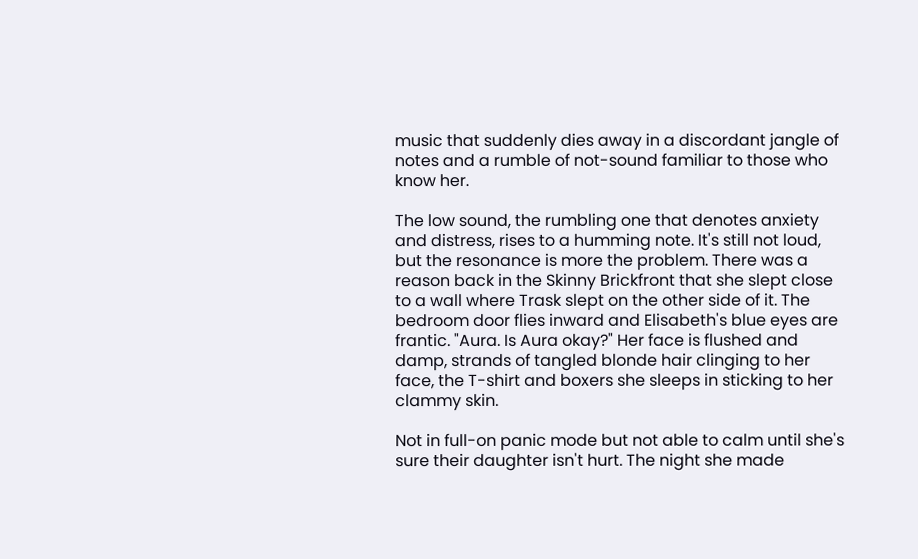music that suddenly dies away in a discordant jangle of notes and a rumble of not-sound familiar to those who know her.

The low sound, the rumbling one that denotes anxiety and distress, rises to a humming note. It's still not loud, but the resonance is more the problem. There was a reason back in the Skinny Brickfront that she slept close to a wall where Trask slept on the other side of it. The bedroom door flies inward and Elisabeth's blue eyes are frantic. "Aura. Is Aura okay?" Her face is flushed and damp, strands of tangled blonde hair clinging to her face, the T-shirt and boxers she sleeps in sticking to her clammy skin.

Not in full-on panic mode but not able to calm until she's sure their daughter isn't hurt. The night she made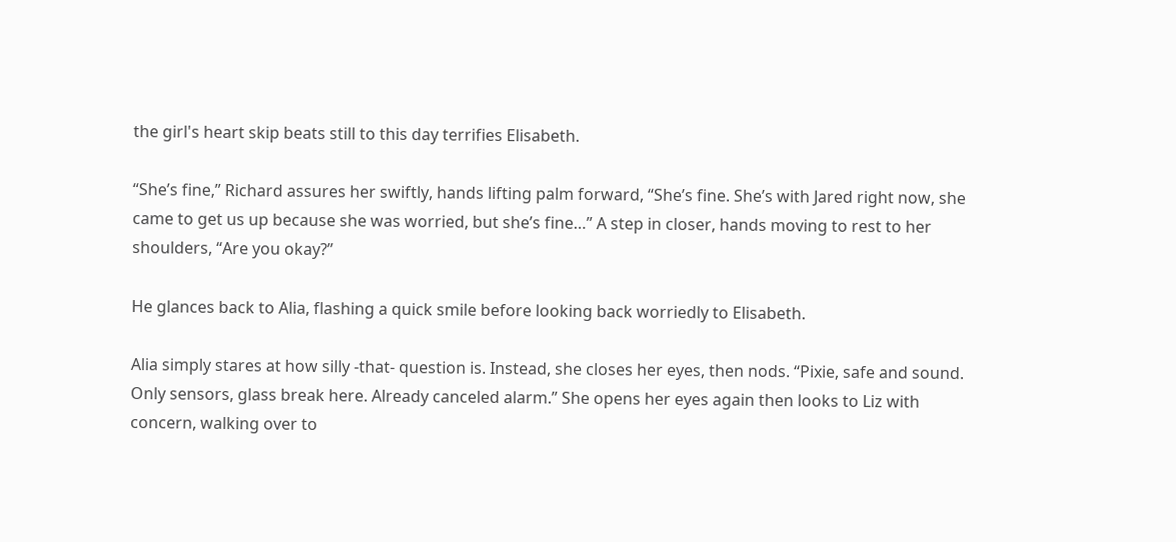the girl's heart skip beats still to this day terrifies Elisabeth.

“She’s fine,” Richard assures her swiftly, hands lifting palm forward, “She’s fine. She’s with Jared right now, she came to get us up because she was worried, but she’s fine…” A step in closer, hands moving to rest to her shoulders, “Are you okay?”

He glances back to Alia, flashing a quick smile before looking back worriedly to Elisabeth.

Alia simply stares at how silly -that- question is. Instead, she closes her eyes, then nods. “Pixie, safe and sound. Only sensors, glass break here. Already canceled alarm.” She opens her eyes again then looks to Liz with concern, walking over to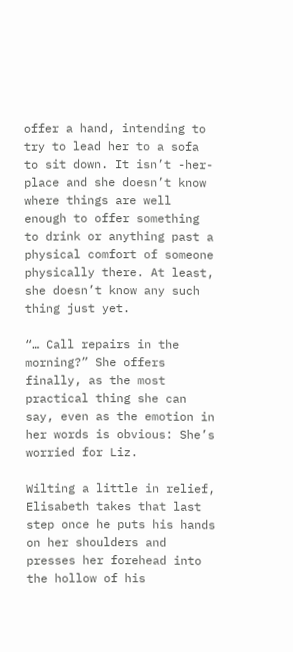offer a hand, intending to try to lead her to a sofa to sit down. It isn’t -her- place and she doesn’t know where things are well enough to offer something to drink or anything past a physical comfort of someone physically there. At least, she doesn’t know any such thing just yet.

“… Call repairs in the morning?” She offers finally, as the most practical thing she can say, even as the emotion in her words is obvious: She’s worried for Liz.

Wilting a little in relief, Elisabeth takes that last step once he puts his hands on her shoulders and presses her forehead into the hollow of his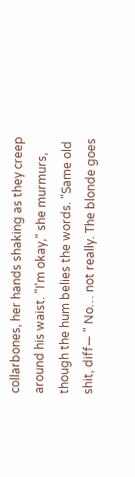collarbones, her hands shaking as they creep around his waist. "I'm okay," she murmurs, though the hum belies the words. "Same old shit, diff— " No… not really. The blonde goes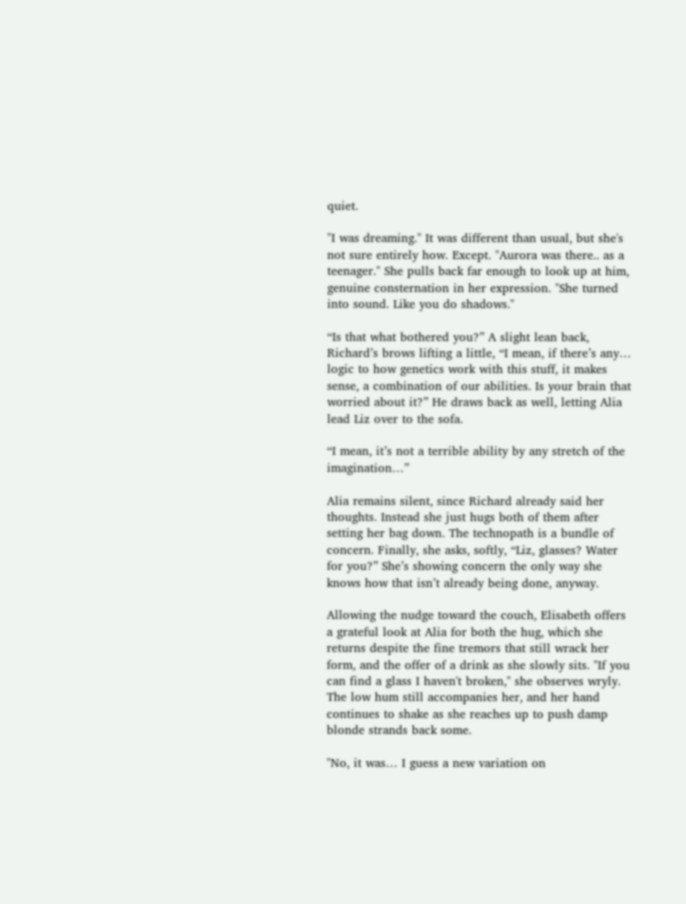quiet.

"I was dreaming." It was different than usual, but she's not sure entirely how. Except. "Aurora was there.. as a teenager." She pulls back far enough to look up at him, genuine consternation in her expression. "She turned into sound. Like you do shadows."

“Is that what bothered you?” A slight lean back, Richard’s brows lifting a little, “I mean, if there’s any… logic to how genetics work with this stuff, it makes sense, a combination of our abilities. Is your brain that worried about it?” He draws back as well, letting Alia lead Liz over to the sofa.

“I mean, it’s not a terrible ability by any stretch of the imagination…”

Alia remains silent, since Richard already said her thoughts. Instead she just hugs both of them after setting her bag down. The technopath is a bundle of concern. Finally, she asks, softly, “Liz, glasses? Water for you?” She’s showing concern the only way she knows how that isn’t already being done, anyway.

Allowing the nudge toward the couch, Elisabeth offers a grateful look at Alia for both the hug, which she returns despite the fine tremors that still wrack her form, and the offer of a drink as she slowly sits. "If you can find a glass I haven't broken," she observes wryly. The low hum still accompanies her, and her hand continues to shake as she reaches up to push damp blonde strands back some.

"No, it was… I guess a new variation on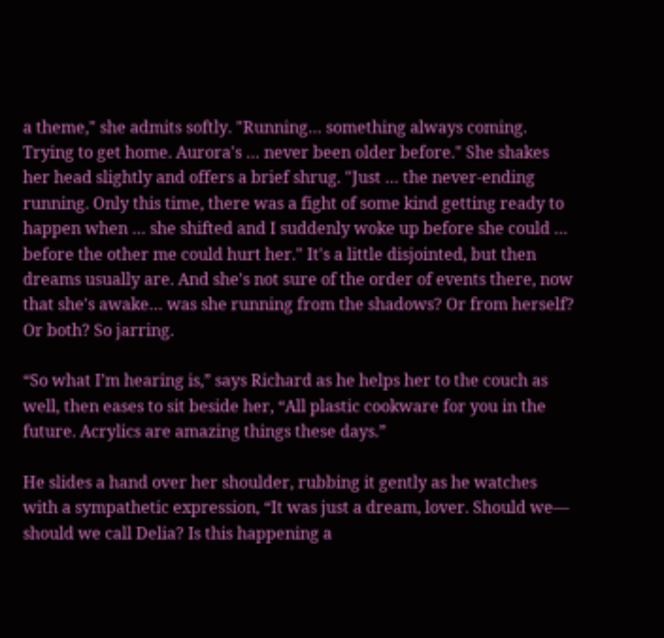a theme," she admits softly. "Running… something always coming. Trying to get home. Aurora's … never been older before." She shakes her head slightly and offers a brief shrug. "Just … the never-ending running. Only this time, there was a fight of some kind getting ready to happen when … she shifted and I suddenly woke up before she could … before the other me could hurt her." It's a little disjointed, but then dreams usually are. And she's not sure of the order of events there, now that she's awake… was she running from the shadows? Or from herself? Or both? So jarring.

“So what I’m hearing is,” says Richard as he helps her to the couch as well, then eases to sit beside her, “All plastic cookware for you in the future. Acrylics are amazing things these days.”

He slides a hand over her shoulder, rubbing it gently as he watches with a sympathetic expression, “It was just a dream, lover. Should we— should we call Delia? Is this happening a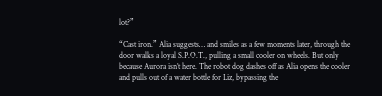lot?”

“Cast iron.” Alia suggests… and smiles as a few moments later, through the door walks a loyal S.P.O.T., pulling a small cooler on wheels. But only because Aurora isn’t here. The robot dog dashes off as Alia opens the cooler and pulls out of a water bottle for Liz, bypassing the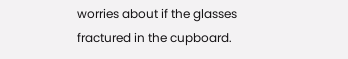worries about if the glasses fractured in the cupboard.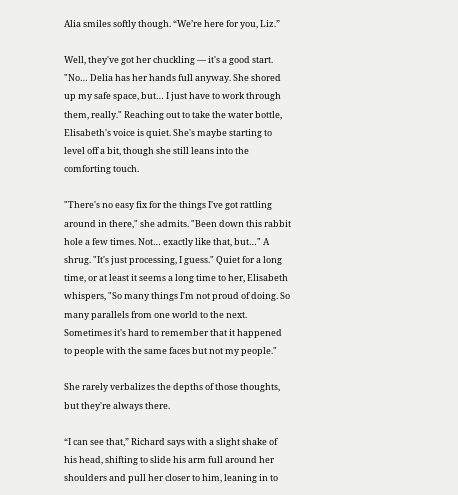Alia smiles softly though. “We’re here for you, Liz.”

Well, they've got her chuckling — it's a good start. "No… Delia has her hands full anyway. She shored up my safe space, but… I just have to work through them, really." Reaching out to take the water bottle, Elisabeth's voice is quiet. She's maybe starting to level off a bit, though she still leans into the comforting touch.

"There's no easy fix for the things I've got rattling around in there," she admits. "Been down this rabbit hole a few times. Not… exactly like that, but…" A shrug. "It's just processing, I guess." Quiet for a long time, or at least it seems a long time to her, Elisabeth whispers, "So many things I'm not proud of doing. So many parallels from one world to the next. Sometimes it's hard to remember that it happened to people with the same faces but not my people."

She rarely verbalizes the depths of those thoughts, but they're always there.

“I can see that,” Richard says with a slight shake of his head, shifting to slide his arm full around her shoulders and pull her closer to him, leaning in to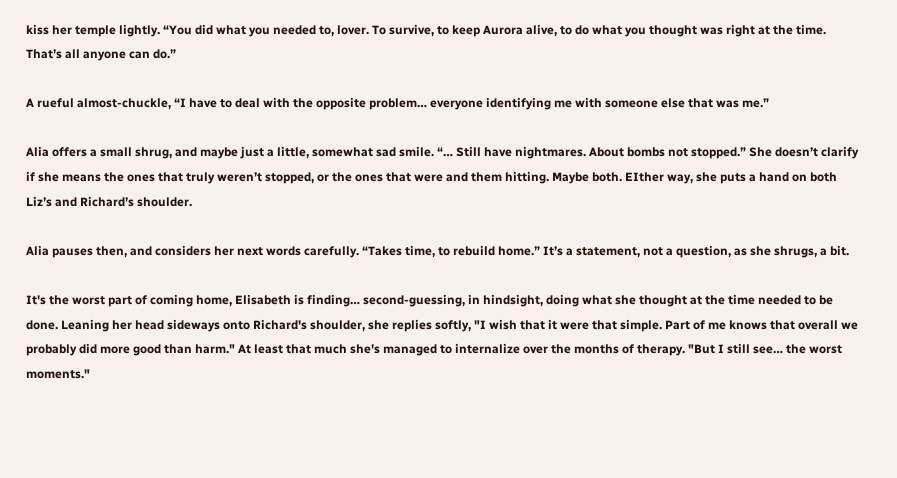kiss her temple lightly. “You did what you needed to, lover. To survive, to keep Aurora alive, to do what you thought was right at the time. That’s all anyone can do.”

A rueful almost-chuckle, “I have to deal with the opposite problem… everyone identifying me with someone else that was me.”

Alia offers a small shrug, and maybe just a little, somewhat sad smile. “… Still have nightmares. About bombs not stopped.” She doesn’t clarify if she means the ones that truly weren’t stopped, or the ones that were and them hitting. Maybe both. EIther way, she puts a hand on both Liz’s and Richard’s shoulder.

Alia pauses then, and considers her next words carefully. “Takes time, to rebuild home.” It’s a statement, not a question, as she shrugs, a bit.

It's the worst part of coming home, Elisabeth is finding… second-guessing, in hindsight, doing what she thought at the time needed to be done. Leaning her head sideways onto Richard's shoulder, she replies softly, "I wish that it were that simple. Part of me knows that overall we probably did more good than harm." At least that much she's managed to internalize over the months of therapy. "But I still see… the worst moments."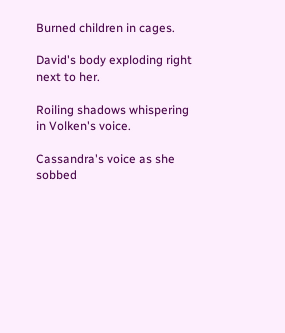Burned children in cages.

David's body exploding right next to her.

Roiling shadows whispering in Volken's voice.

Cassandra's voice as she sobbed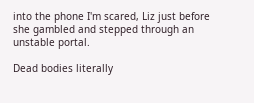into the phone I'm scared, Liz just before she gambled and stepped through an unstable portal.

Dead bodies literally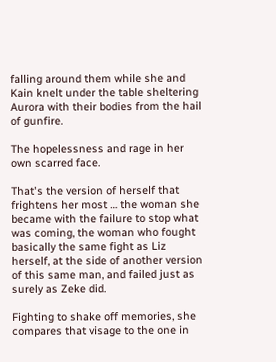falling around them while she and Kain knelt under the table sheltering Aurora with their bodies from the hail of gunfire.

The hopelessness and rage in her own scarred face.

That's the version of herself that frightens her most … the woman she became with the failure to stop what was coming, the woman who fought basically the same fight as Liz herself, at the side of another version of this same man, and failed just as surely as Zeke did.

Fighting to shake off memories, she compares that visage to the one in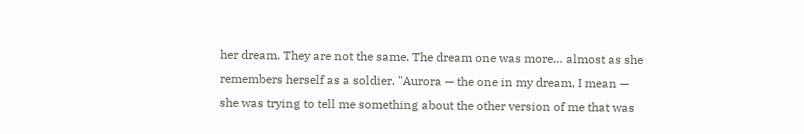her dream. They are not the same. The dream one was more… almost as she remembers herself as a soldier. "Aurora — the one in my dream, I mean — she was trying to tell me something about the other version of me that was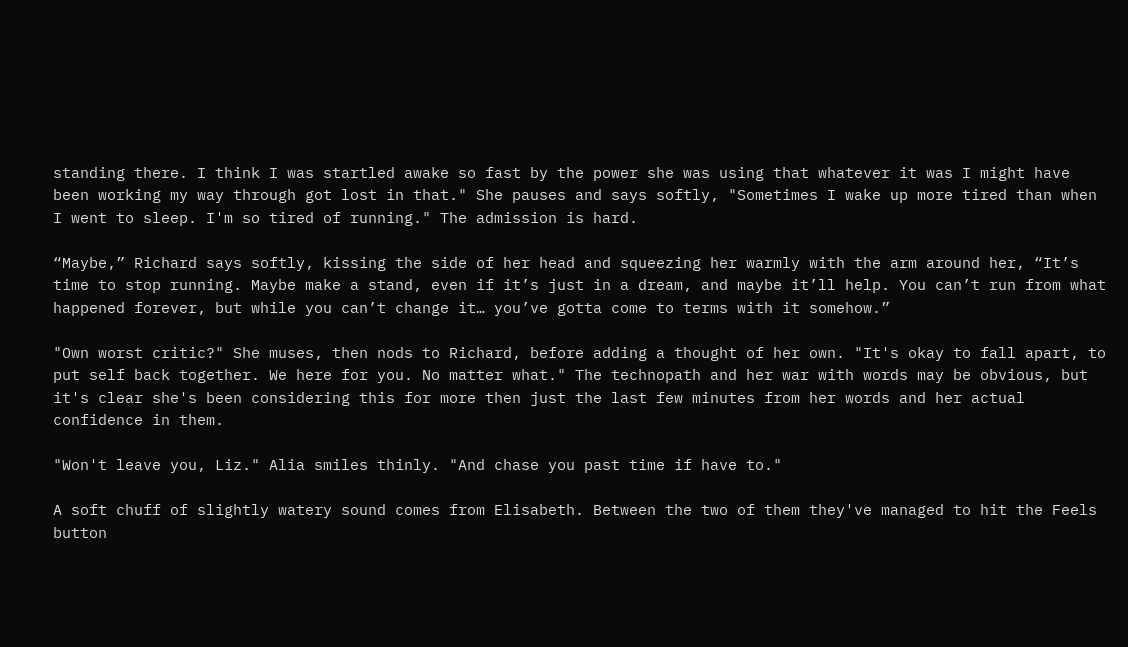standing there. I think I was startled awake so fast by the power she was using that whatever it was I might have been working my way through got lost in that." She pauses and says softly, "Sometimes I wake up more tired than when I went to sleep. I'm so tired of running." The admission is hard.

“Maybe,” Richard says softly, kissing the side of her head and squeezing her warmly with the arm around her, “It’s time to stop running. Maybe make a stand, even if it’s just in a dream, and maybe it’ll help. You can’t run from what happened forever, but while you can’t change it… you’ve gotta come to terms with it somehow.”

"Own worst critic?" She muses, then nods to Richard, before adding a thought of her own. "It's okay to fall apart, to put self back together. We here for you. No matter what." The technopath and her war with words may be obvious, but it's clear she's been considering this for more then just the last few minutes from her words and her actual confidence in them.

"Won't leave you, Liz." Alia smiles thinly. "And chase you past time if have to."

A soft chuff of slightly watery sound comes from Elisabeth. Between the two of them they've managed to hit the Feels button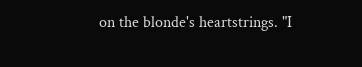on the blonde's heartstrings. "I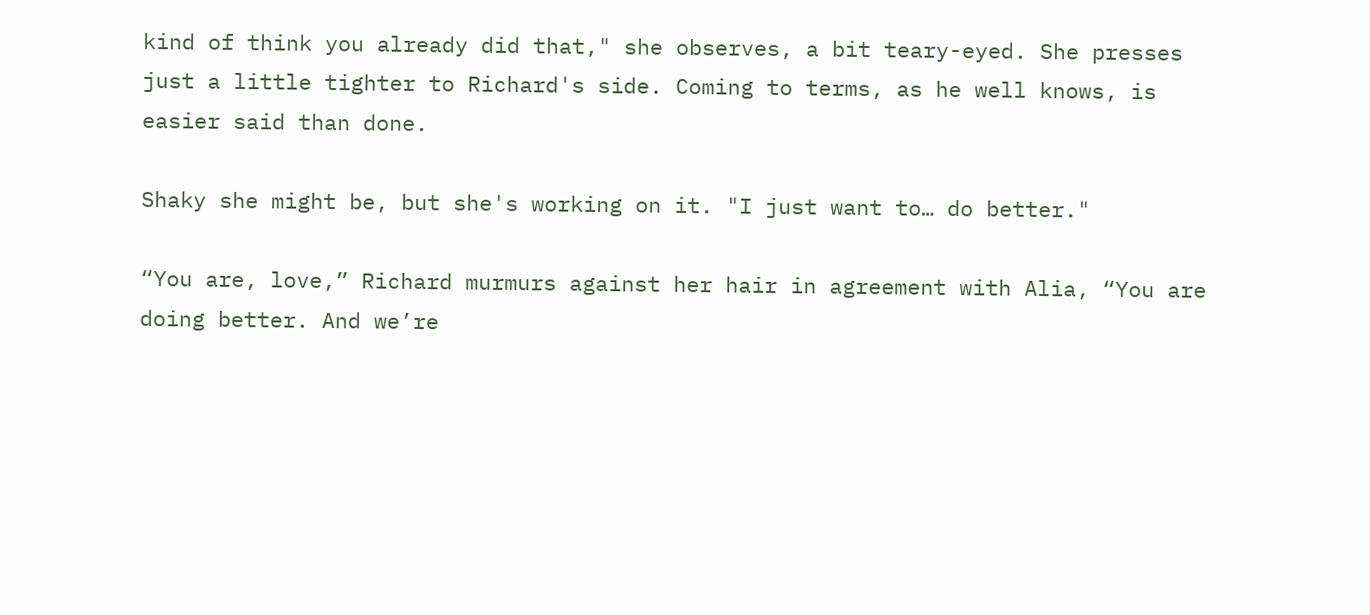kind of think you already did that," she observes, a bit teary-eyed. She presses just a little tighter to Richard's side. Coming to terms, as he well knows, is easier said than done.

Shaky she might be, but she's working on it. "I just want to… do better."

“You are, love,” Richard murmurs against her hair in agreement with Alia, “You are doing better. And we’re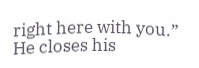right here with you.” He closes his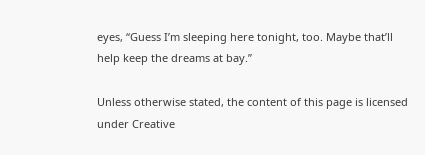eyes, “Guess I’m sleeping here tonight, too. Maybe that’ll help keep the dreams at bay.”

Unless otherwise stated, the content of this page is licensed under Creative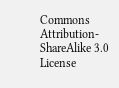Commons Attribution-ShareAlike 3.0 License